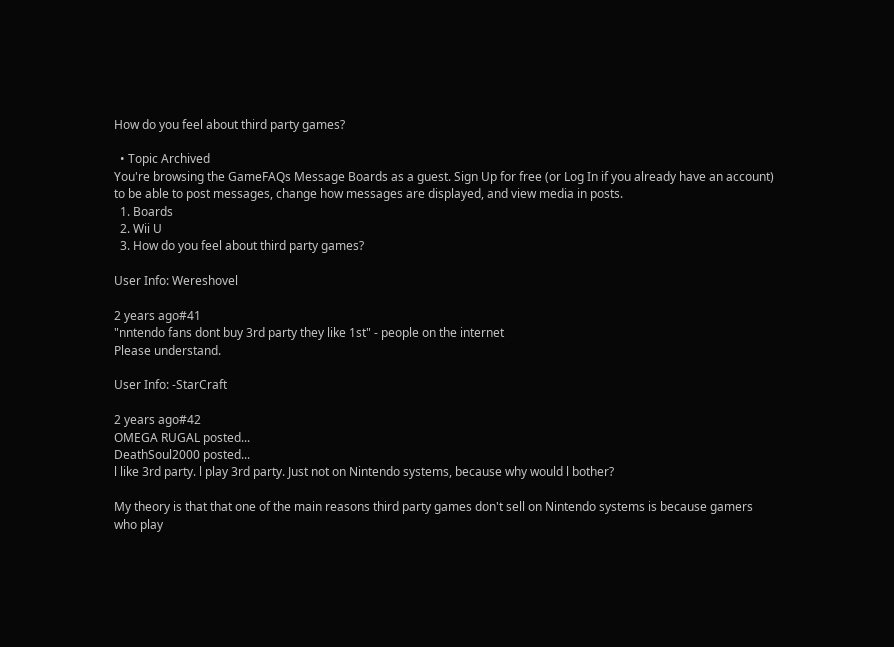How do you feel about third party games?

  • Topic Archived
You're browsing the GameFAQs Message Boards as a guest. Sign Up for free (or Log In if you already have an account) to be able to post messages, change how messages are displayed, and view media in posts.
  1. Boards
  2. Wii U
  3. How do you feel about third party games?

User Info: Wereshovel

2 years ago#41
"nntendo fans dont buy 3rd party they like 1st" - people on the internet
Please understand.

User Info: -StarCraft

2 years ago#42
OMEGA RUGAL posted...
DeathSoul2000 posted...
l like 3rd party. l play 3rd party. Just not on Nintendo systems, because why would l bother?

My theory is that that one of the main reasons third party games don't sell on Nintendo systems is because gamers who play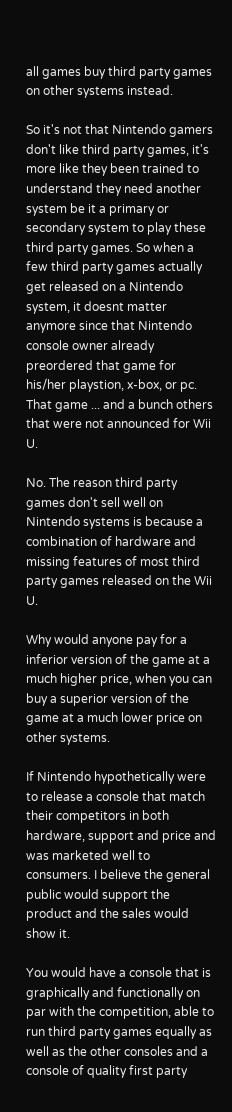all games buy third party games on other systems instead.

So it's not that Nintendo gamers don't like third party games, it's more like they been trained to understand they need another system be it a primary or secondary system to play these third party games. So when a few third party games actually get released on a Nintendo system, it doesnt matter anymore since that Nintendo console owner already preordered that game for his/her playstion, x-box, or pc. That game ... and a bunch others that were not announced for Wii U.

No. The reason third party games don't sell well on Nintendo systems is because a combination of hardware and missing features of most third party games released on the Wii U.

Why would anyone pay for a inferior version of the game at a much higher price, when you can buy a superior version of the game at a much lower price on other systems.

If Nintendo hypothetically were to release a console that match their competitors in both hardware, support and price and was marketed well to consumers. I believe the general public would support the product and the sales would show it.

You would have a console that is graphically and functionally on par with the competition, able to run third party games equally as well as the other consoles and a console of quality first party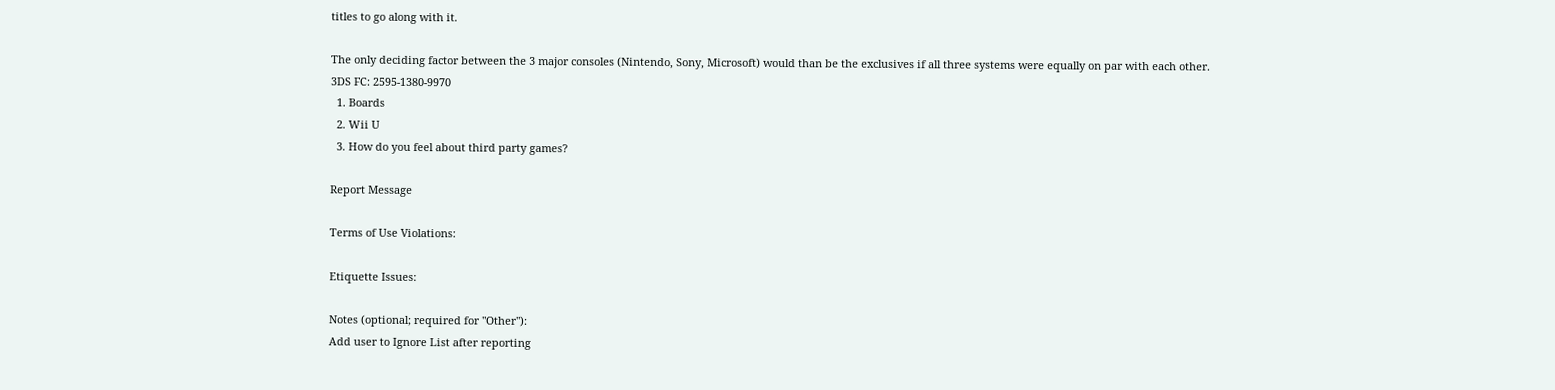titles to go along with it.

The only deciding factor between the 3 major consoles (Nintendo, Sony, Microsoft) would than be the exclusives if all three systems were equally on par with each other.
3DS FC: 2595-1380-9970
  1. Boards
  2. Wii U
  3. How do you feel about third party games?

Report Message

Terms of Use Violations:

Etiquette Issues:

Notes (optional; required for "Other"):
Add user to Ignore List after reporting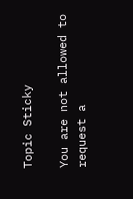Topic Sticky

You are not allowed to request a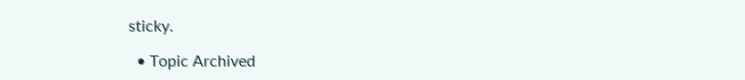sticky.

  • Topic Archived